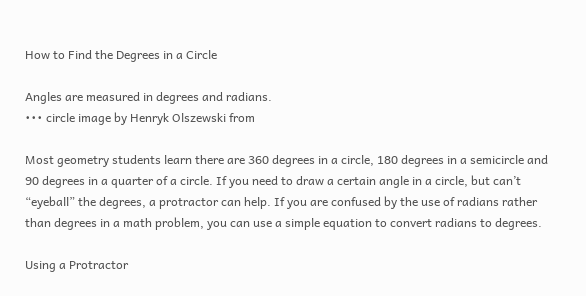How to Find the Degrees in a Circle

Angles are measured in degrees and radians.
••• circle image by Henryk Olszewski from

Most geometry students learn there are 360 degrees in a circle, 180 degrees in a semicircle and 90 degrees in a quarter of a circle. If you need to draw a certain angle in a circle, but can’t “eyeball” the degrees, a protractor can help. If you are confused by the use of radians rather than degrees in a math problem, you can use a simple equation to convert radians to degrees.

Using a Protractor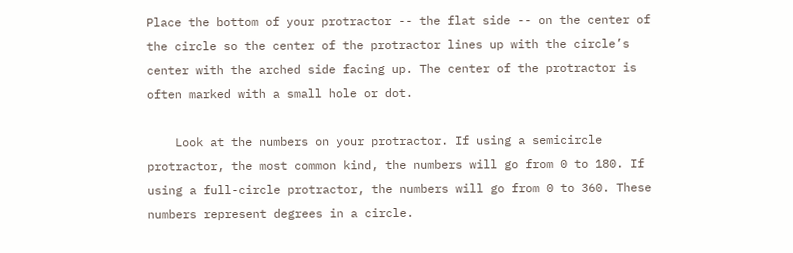Place the bottom of your protractor -- the flat side -- on the center of the circle so the center of the protractor lines up with the circle’s center with the arched side facing up. The center of the protractor is often marked with a small hole or dot.

    Look at the numbers on your protractor. If using a semicircle protractor, the most common kind, the numbers will go from 0 to 180. If using a full-circle protractor, the numbers will go from 0 to 360. These numbers represent degrees in a circle.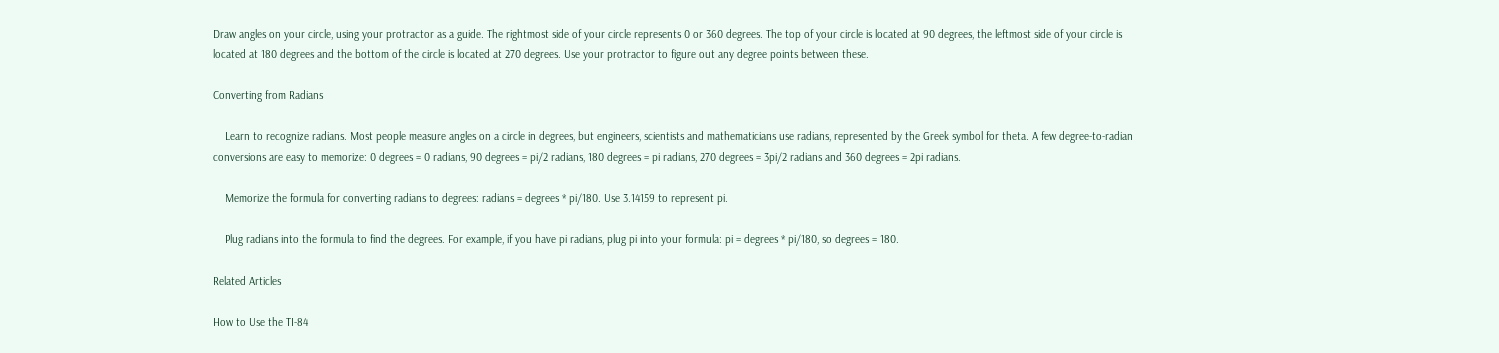Draw angles on your circle, using your protractor as a guide. The rightmost side of your circle represents 0 or 360 degrees. The top of your circle is located at 90 degrees, the leftmost side of your circle is located at 180 degrees and the bottom of the circle is located at 270 degrees. Use your protractor to figure out any degree points between these.

Converting from Radians

    Learn to recognize radians. Most people measure angles on a circle in degrees, but engineers, scientists and mathematicians use radians, represented by the Greek symbol for theta. A few degree-to-radian conversions are easy to memorize: 0 degrees = 0 radians, 90 degrees = pi/2 radians, 180 degrees = pi radians, 270 degrees = 3pi/2 radians and 360 degrees = 2pi radians.

    Memorize the formula for converting radians to degrees: radians = degrees * pi/180. Use 3.14159 to represent pi.

    Plug radians into the formula to find the degrees. For example, if you have pi radians, plug pi into your formula: pi = degrees * pi/180, so degrees = 180.

Related Articles

How to Use the TI-84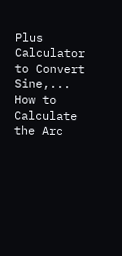Plus Calculator to Convert Sine,...
How to Calculate the Arc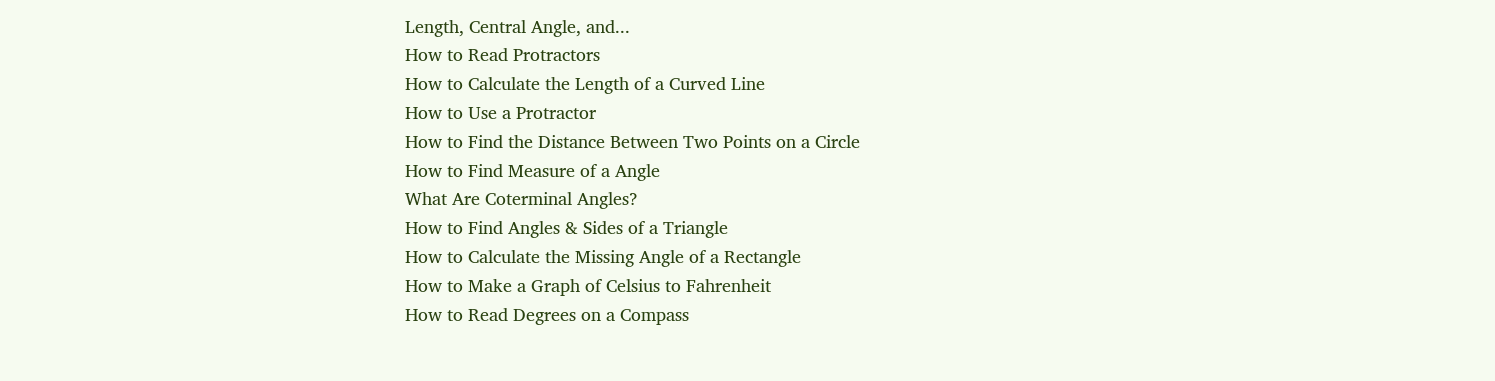Length, Central Angle, and...
How to Read Protractors
How to Calculate the Length of a Curved Line
How to Use a Protractor
How to Find the Distance Between Two Points on a Circle
How to Find Measure of a Angle
What Are Coterminal Angles?
How to Find Angles & Sides of a Triangle
How to Calculate the Missing Angle of a Rectangle
How to Make a Graph of Celsius to Fahrenheit
How to Read Degrees on a Compass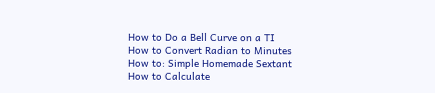How to Do a Bell Curve on a TI
How to Convert Radian to Minutes
How to: Simple Homemade Sextant
How to Calculate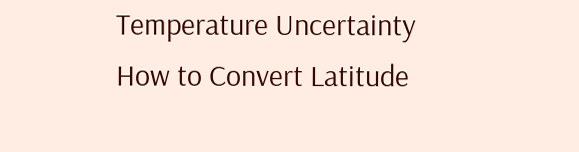Temperature Uncertainty
How to Convert Latitude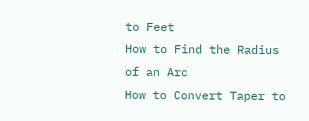to Feet
How to Find the Radius of an Arc
How to Convert Taper to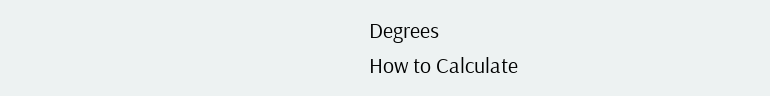Degrees
How to Calculate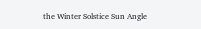the Winter Solstice Sun Angle